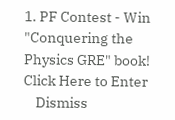1. PF Contest - Win "Conquering the Physics GRE" book! Click Here to Enter
    Dismiss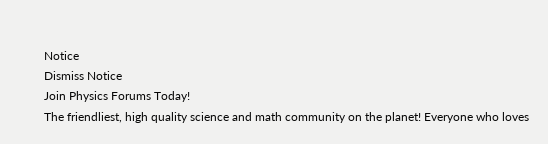Notice
Dismiss Notice
Join Physics Forums Today!
The friendliest, high quality science and math community on the planet! Everyone who loves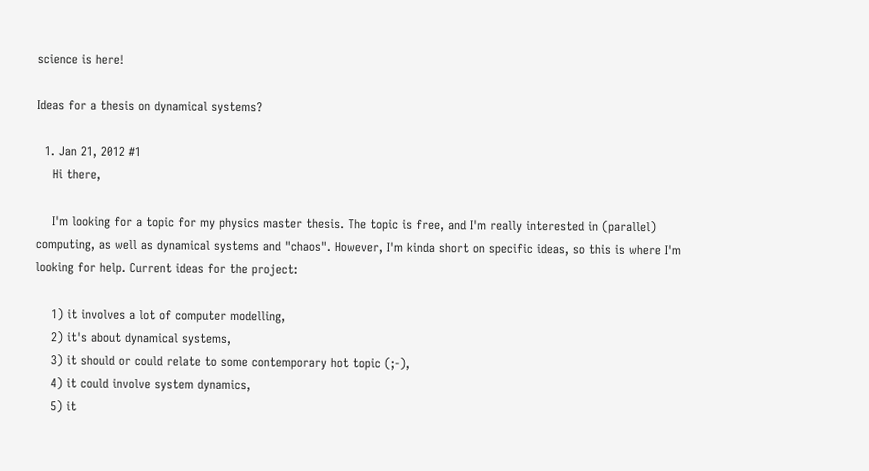science is here!

Ideas for a thesis on dynamical systems?

  1. Jan 21, 2012 #1
    Hi there,

    I'm looking for a topic for my physics master thesis. The topic is free, and I'm really interested in (parallel) computing, as well as dynamical systems and "chaos". However, I'm kinda short on specific ideas, so this is where I'm looking for help. Current ideas for the project:

    1) it involves a lot of computer modelling,
    2) it's about dynamical systems,
    3) it should or could relate to some contemporary hot topic (;-),
    4) it could involve system dynamics,
    5) it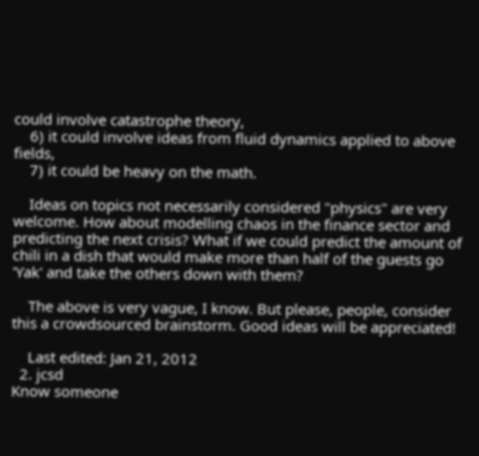could involve catastrophe theory,
    6) it could involve ideas from fluid dynamics applied to above fields,
    7) it could be heavy on the math.

    Ideas on topics not necessarily considered "physics" are very welcome. How about modelling chaos in the finance sector and predicting the next crisis? What if we could predict the amount of chili in a dish that would make more than half of the guests go 'Yak' and take the others down with them?

    The above is very vague, I know. But please, people, consider this a crowdsourced brainstorm. Good ideas will be appreciated!

    Last edited: Jan 21, 2012
  2. jcsd
Know someone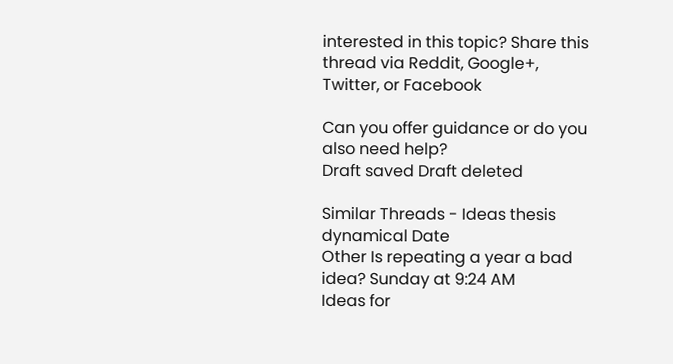interested in this topic? Share this thread via Reddit, Google+, Twitter, or Facebook

Can you offer guidance or do you also need help?
Draft saved Draft deleted

Similar Threads - Ideas thesis dynamical Date
Other Is repeating a year a bad idea? Sunday at 9:24 AM
Ideas for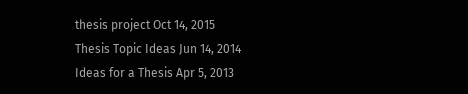thesis project Oct 14, 2015
Thesis Topic Ideas Jun 14, 2014
Ideas for a Thesis Apr 5, 2013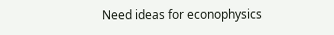Need ideas for econophysics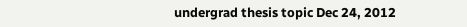undergrad thesis topic Dec 24, 2012